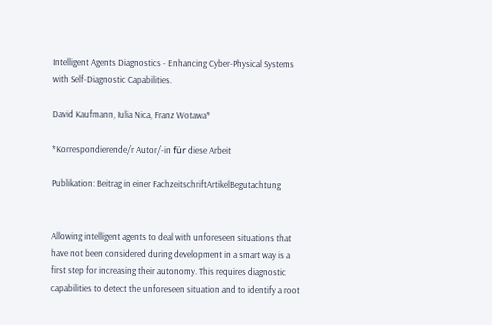Intelligent Agents Diagnostics - Enhancing Cyber-Physical Systems with Self-Diagnostic Capabilities.

David Kaufmann, Iulia Nica, Franz Wotawa*

*Korrespondierende/r Autor/-in für diese Arbeit

Publikation: Beitrag in einer FachzeitschriftArtikelBegutachtung


Allowing intelligent agents to deal with unforeseen situations that have not been considered during development in a smart way is a first step for increasing their autonomy. This requires diagnostic capabilities to detect the unforeseen situation and to identify a root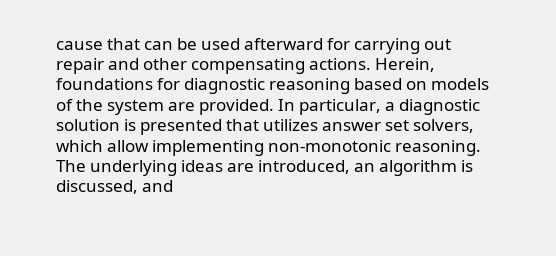cause that can be used afterward for carrying out repair and other compensating actions. Herein, foundations for diagnostic reasoning based on models of the system are provided. In particular, a diagnostic solution is presented that utilizes answer set solvers, which allow implementing non-monotonic reasoning. The underlying ideas are introduced, an algorithm is discussed, and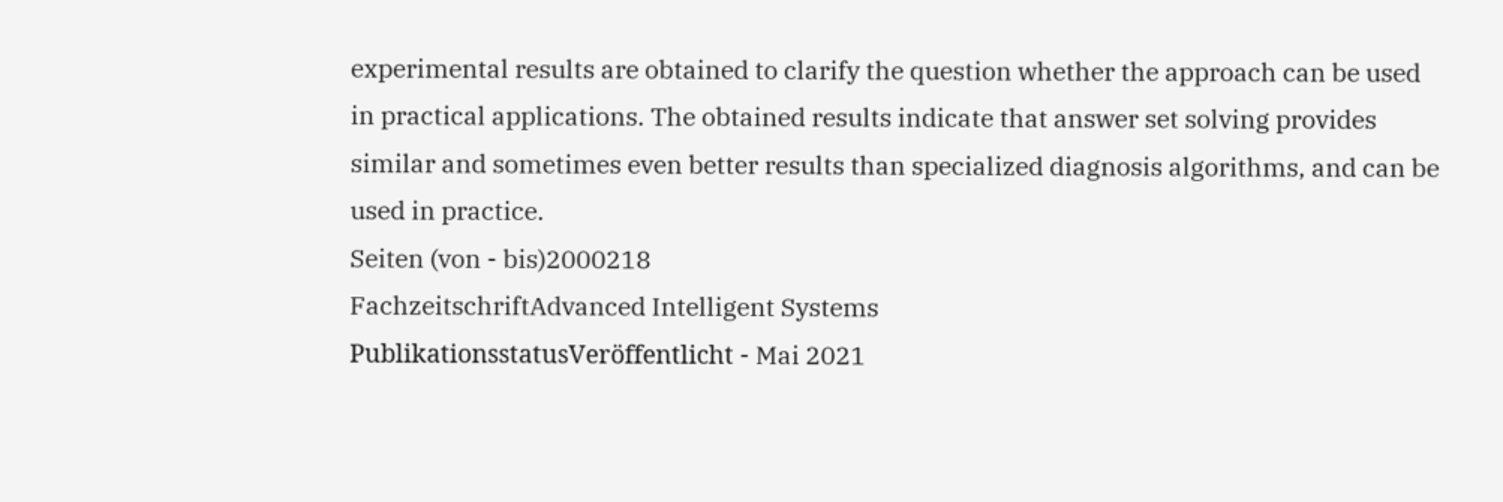experimental results are obtained to clarify the question whether the approach can be used in practical applications. The obtained results indicate that answer set solving provides similar and sometimes even better results than specialized diagnosis algorithms, and can be used in practice.
Seiten (von - bis)2000218
FachzeitschriftAdvanced Intelligent Systems
PublikationsstatusVeröffentlicht - Mai 2021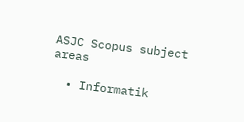ASJC Scopus subject areas

  • Informatik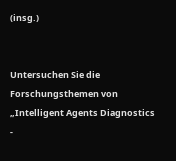(insg.)


Untersuchen Sie die Forschungsthemen von „Intelligent Agents Diagnostics -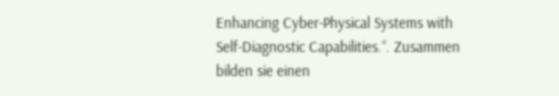Enhancing Cyber-Physical Systems with Self-Diagnostic Capabilities.“. Zusammen bilden sie einen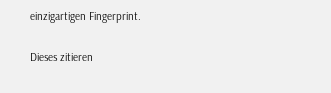einzigartigen Fingerprint.

Dieses zitieren